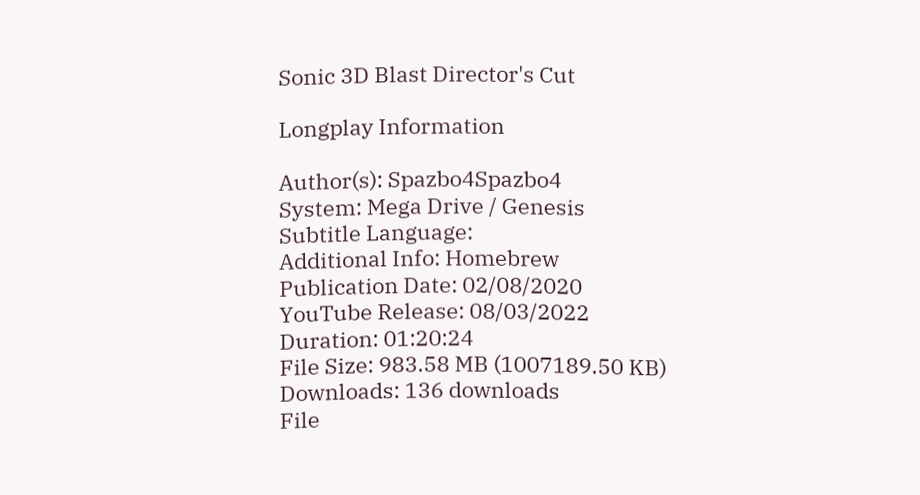Sonic 3D Blast Director's Cut

Longplay Information

Author(s): Spazbo4Spazbo4
System: Mega Drive / Genesis
Subtitle Language:
Additional Info: Homebrew
Publication Date: 02/08/2020
YouTube Release: 08/03/2022
Duration: 01:20:24
File Size: 983.58 MB (1007189.50 KB)
Downloads: 136 downloads
File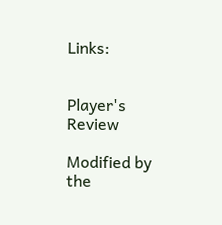Links:


Player's Review

Modified by the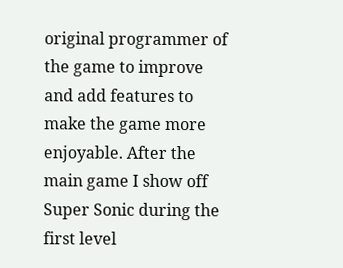original programmer of the game to improve and add features to make the game more enjoyable. After the main game I show off Super Sonic during the first level